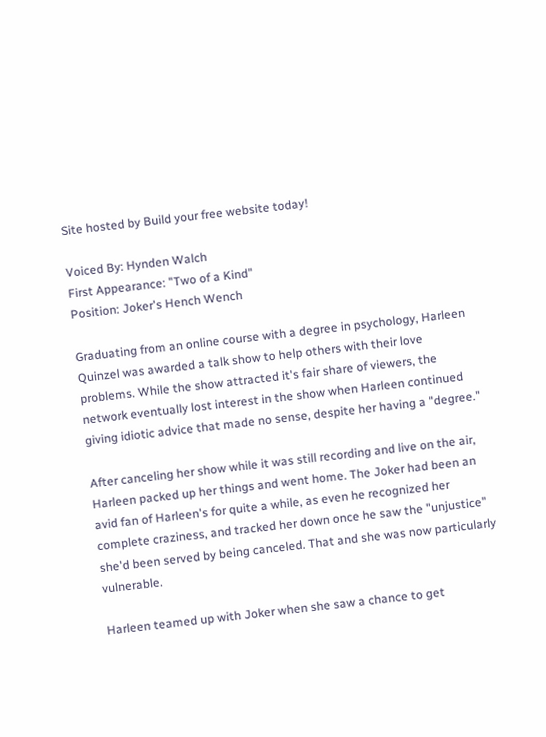Site hosted by Build your free website today!

Voiced By: Hynden Walch
First Appearance: "Two of a Kind"
Position: Joker's Hench Wench

Graduating from an online course with a degree in psychology, Harleen Quinzel was awarded a talk show to help others with their love problems. While the show attracted it's fair share of viewers, the network eventually lost interest in the show when Harleen continued giving idiotic advice that made no sense, despite her having a "degree."

After canceling her show while it was still recording and live on the air, Harleen packed up her things and went home. The Joker had been an avid fan of Harleen's for quite a while, as even he recognized her complete craziness, and tracked her down once he saw the "unjustice" she'd been served by being canceled. That and she was now particularly vulnerable.

Harleen teamed up with Joker when she saw a chance to get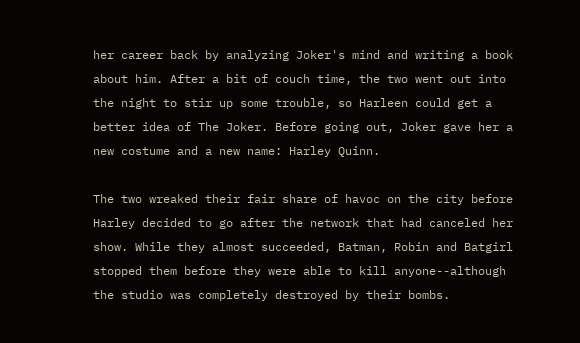her career back by analyzing Joker's mind and writing a book about him. After a bit of couch time, the two went out into the night to stir up some trouble, so Harleen could get a better idea of The Joker. Before going out, Joker gave her a new costume and a new name: Harley Quinn.

The two wreaked their fair share of havoc on the city before Harley decided to go after the network that had canceled her show. While they almost succeeded, Batman, Robin and Batgirl stopped them before they were able to kill anyone--although the studio was completely destroyed by their bombs.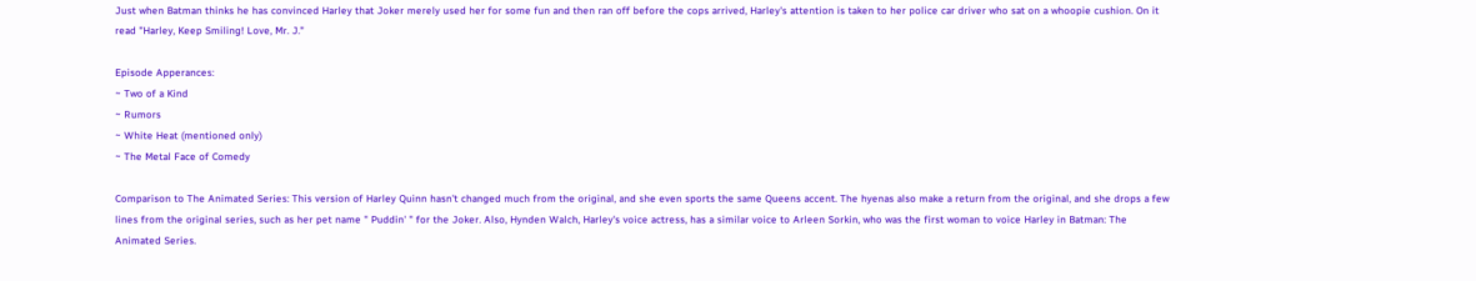Just when Batman thinks he has convinced Harley that Joker merely used her for some fun and then ran off before the cops arrived, Harley's attention is taken to her police car driver who sat on a whoopie cushion. On it read "Harley, Keep Smiling! Love, Mr. J."

Episode Apperances:
~ Two of a Kind
~ Rumors
~ White Heat (mentioned only)
~ The Metal Face of Comedy

Comparison to The Animated Series: This version of Harley Quinn hasn't changed much from the original, and she even sports the same Queens accent. The hyenas also make a return from the original, and she drops a few lines from the original series, such as her pet name " Puddin' " for the Joker. Also, Hynden Walch, Harley's voice actress, has a similar voice to Arleen Sorkin, who was the first woman to voice Harley in Batman: The Animated Series.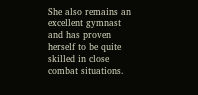She also remains an excellent gymnast and has proven herself to be quite skilled in close combat situations.